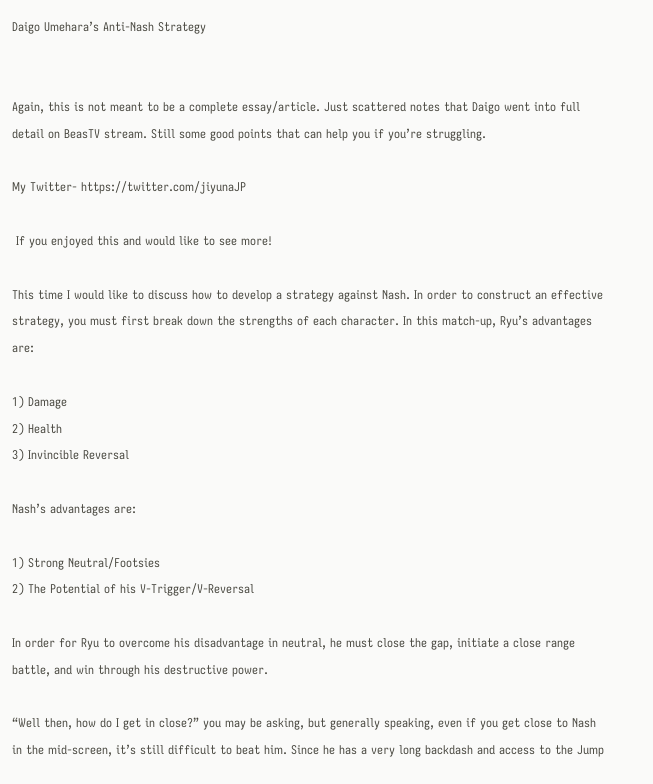Daigo Umehara’s Anti-Nash Strategy


Again, this is not meant to be a complete essay/article. Just scattered notes that Daigo went into full detail on BeasTV stream. Still some good points that can help you if you’re struggling.

My Twitter- https://twitter.com/jiyunaJP

 If you enjoyed this and would like to see more!

This time I would like to discuss how to develop a strategy against Nash. In order to construct an effective strategy, you must first break down the strengths of each character. In this match-up, Ryu’s advantages are:

1) Damage
2) Health
3) Invincible Reversal

Nash’s advantages are:

1) Strong Neutral/Footsies
2) The Potential of his V-Trigger/V-Reversal

In order for Ryu to overcome his disadvantage in neutral, he must close the gap, initiate a close range battle, and win through his destructive power.

“Well then, how do I get in close?” you may be asking, but generally speaking, even if you get close to Nash in the mid-screen, it’s still difficult to beat him. Since he has a very long backdash and access to the Jump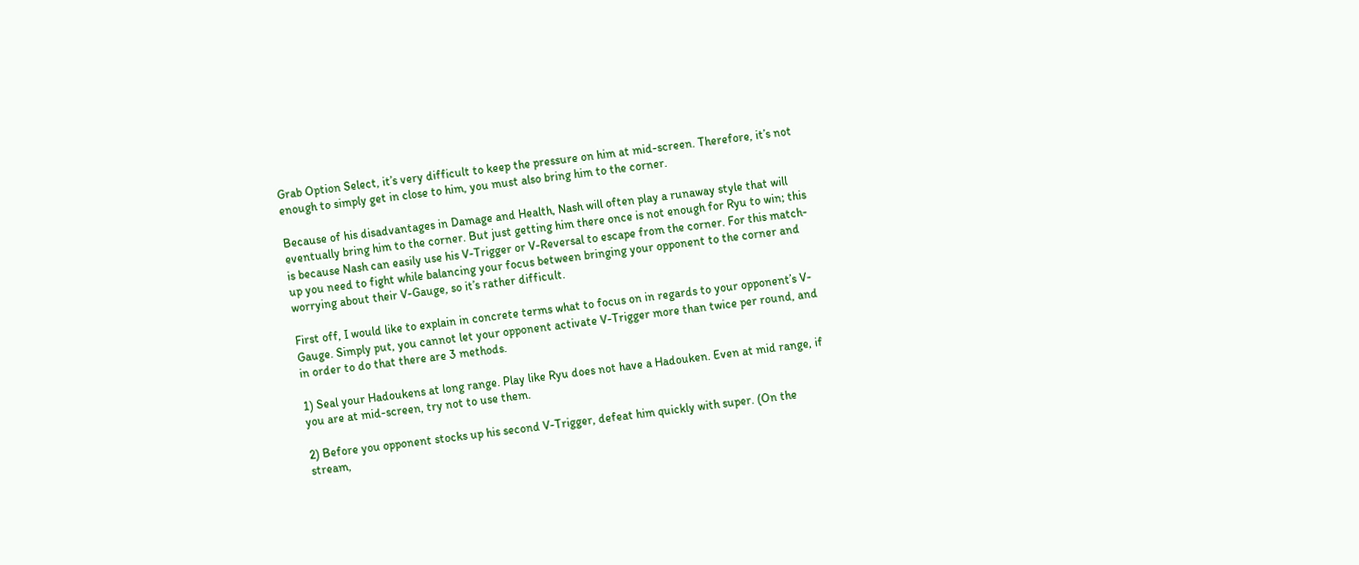Grab Option Select, it’s very difficult to keep the pressure on him at mid-screen. Therefore, it’s not enough to simply get in close to him, you must also bring him to the corner.

Because of his disadvantages in Damage and Health, Nash will often play a runaway style that will eventually bring him to the corner. But just getting him there once is not enough for Ryu to win; this is because Nash can easily use his V-Trigger or V-Reversal to escape from the corner. For this match-up you need to fight while balancing your focus between bringing your opponent to the corner and worrying about their V-Gauge, so it’s rather difficult.

First off, I would like to explain in concrete terms what to focus on in regards to your opponent’s V-Gauge. Simply put, you cannot let your opponent activate V-Trigger more than twice per round, and in order to do that there are 3 methods.

1) Seal your Hadoukens at long range. Play like Ryu does not have a Hadouken. Even at mid range, if you are at mid-screen, try not to use them.

2) Before you opponent stocks up his second V-Trigger, defeat him quickly with super. (On the stream,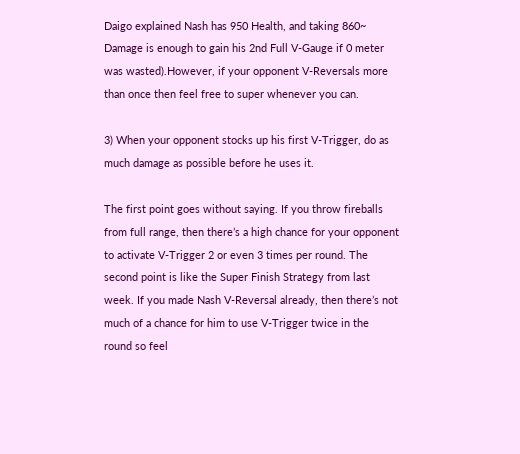Daigo explained Nash has 950 Health, and taking 860~ Damage is enough to gain his 2nd Full V-Gauge if 0 meter was wasted).However, if your opponent V-Reversals more than once then feel free to super whenever you can.

3) When your opponent stocks up his first V-Trigger, do as much damage as possible before he uses it.

The first point goes without saying. If you throw fireballs from full range, then there’s a high chance for your opponent to activate V-Trigger 2 or even 3 times per round. The second point is like the Super Finish Strategy from last week. If you made Nash V-Reversal already, then there’s not much of a chance for him to use V-Trigger twice in the round so feel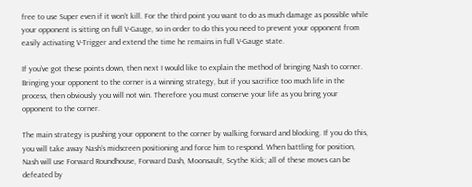free to use Super even if it won’t kill. For the third point you want to do as much damage as possible while your opponent is sitting on full V-Gauge, so in order to do this you need to prevent your opponent from easily activating V-Trigger and extend the time he remains in full V-Gauge state.

If you’ve got these points down, then next I would like to explain the method of bringing Nash to corner. Bringing your opponent to the corner is a winning strategy, but if you sacrifice too much life in the process, then obviously you will not win. Therefore you must conserve your life as you bring your opponent to the corner.

The main strategy is pushing your opponent to the corner by walking forward and blocking. If you do this, you will take away Nash’s midscreen positioning and force him to respond. When battling for position, Nash will use Forward Roundhouse, Forward Dash, Moonsault, Scythe Kick; all of these moves can be defeated by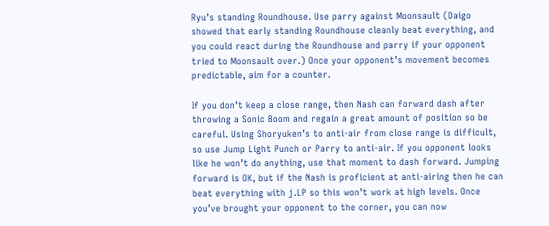Ryu’s standing Roundhouse. Use parry against Moonsault (Daigo showed that early standing Roundhouse cleanly beat everything, and you could react during the Roundhouse and parry if your opponent tried to Moonsault over.) Once your opponent’s movement becomes predictable, aim for a counter.

If you don’t keep a close range, then Nash can forward dash after throwing a Sonic Boom and regain a great amount of position so be careful. Using Shoryuken’s to anti-air from close range is difficult, so use Jump Light Punch or Parry to anti-air. If you opponent looks like he won’t do anything, use that moment to dash forward. Jumping forward is OK, but if the Nash is proficient at anti-airing then he can beat everything with j.LP so this won’t work at high levels. Once you’ve brought your opponent to the corner, you can now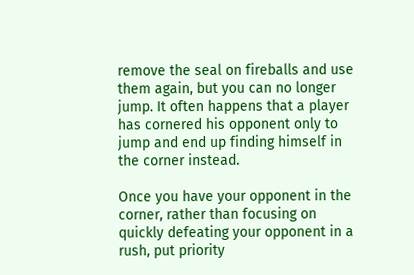remove the seal on fireballs and use them again, but you can no longer jump. It often happens that a player has cornered his opponent only to jump and end up finding himself in the corner instead.

Once you have your opponent in the corner, rather than focusing on quickly defeating your opponent in a rush, put priority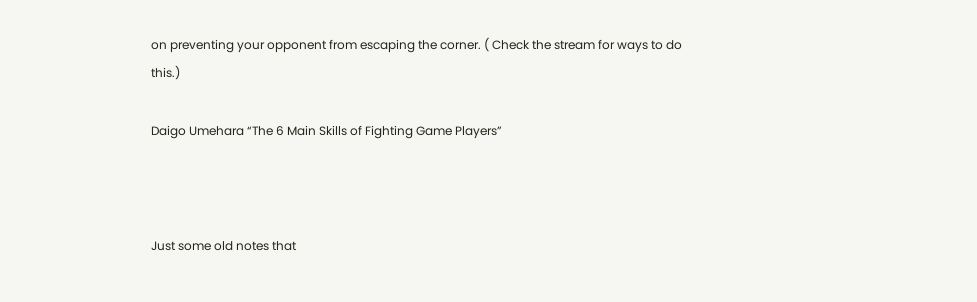on preventing your opponent from escaping the corner. ( Check the stream for ways to do this.)

Daigo Umehara “The 6 Main Skills of Fighting Game Players”



Just some old notes that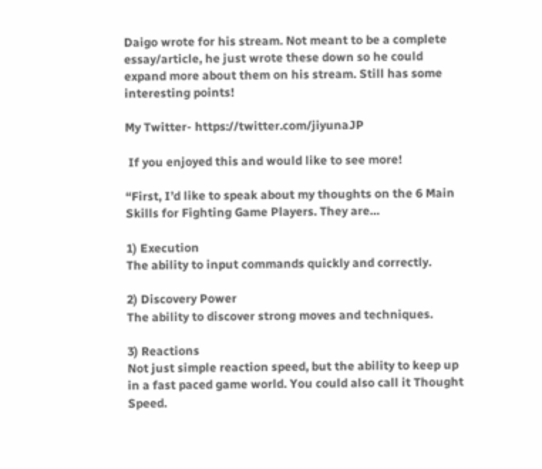Daigo wrote for his stream. Not meant to be a complete essay/article, he just wrote these down so he could expand more about them on his stream. Still has some interesting points!

My Twitter- https://twitter.com/jiyunaJP

 If you enjoyed this and would like to see more!

“First, I’d like to speak about my thoughts on the 6 Main Skills for Fighting Game Players. They are…

1) Execution
The ability to input commands quickly and correctly.

2) Discovery Power
The ability to discover strong moves and techniques.

3) Reactions
Not just simple reaction speed, but the ability to keep up in a fast paced game world. You could also call it Thought Speed.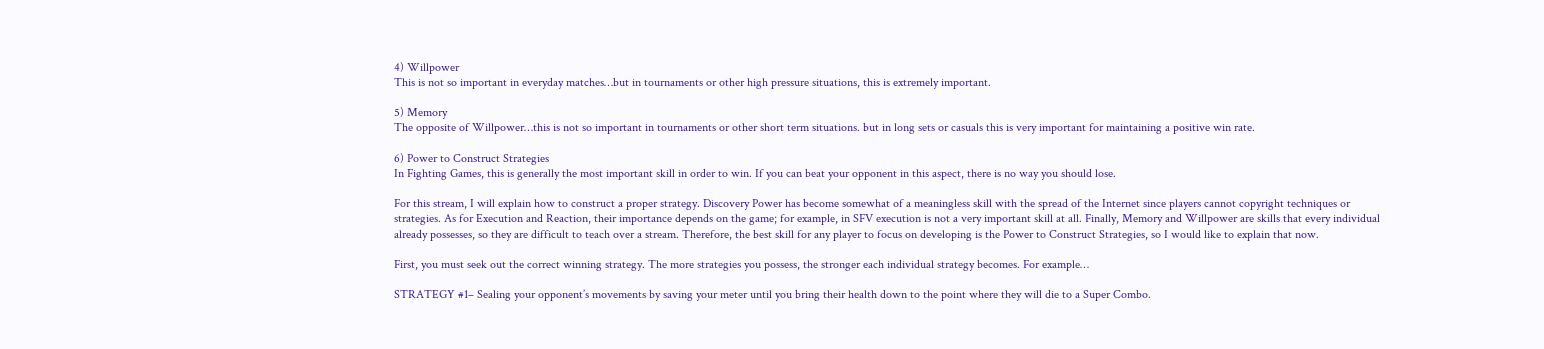4) Willpower
This is not so important in everyday matches…but in tournaments or other high pressure situations, this is extremely important.

5) Memory
The opposite of Willpower…this is not so important in tournaments or other short term situations. but in long sets or casuals this is very important for maintaining a positive win rate.

6) Power to Construct Strategies
In Fighting Games, this is generally the most important skill in order to win. If you can beat your opponent in this aspect, there is no way you should lose.

For this stream, I will explain how to construct a proper strategy. Discovery Power has become somewhat of a meaningless skill with the spread of the Internet since players cannot copyright techniques or strategies. As for Execution and Reaction, their importance depends on the game; for example, in SFV execution is not a very important skill at all. Finally, Memory and Willpower are skills that every individual already possesses, so they are difficult to teach over a stream. Therefore, the best skill for any player to focus on developing is the Power to Construct Strategies, so I would like to explain that now.

First, you must seek out the correct winning strategy. The more strategies you possess, the stronger each individual strategy becomes. For example…

STRATEGY #1– Sealing your opponent’s movements by saving your meter until you bring their health down to the point where they will die to a Super Combo.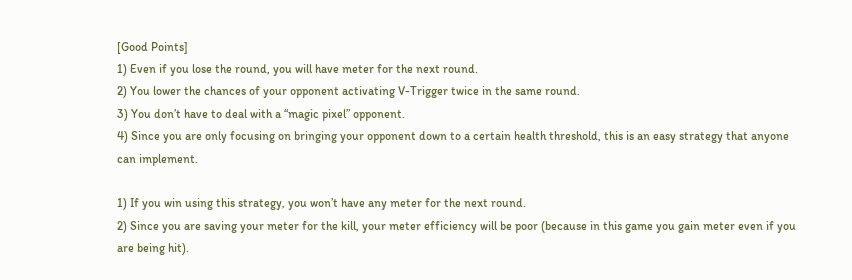[Good Points]
1) Even if you lose the round, you will have meter for the next round.
2) You lower the chances of your opponent activating V-Trigger twice in the same round.
3) You don’t have to deal with a “magic pixel” opponent.
4) Since you are only focusing on bringing your opponent down to a certain health threshold, this is an easy strategy that anyone can implement.

1) If you win using this strategy, you won’t have any meter for the next round.
2) Since you are saving your meter for the kill, your meter efficiency will be poor (because in this game you gain meter even if you are being hit).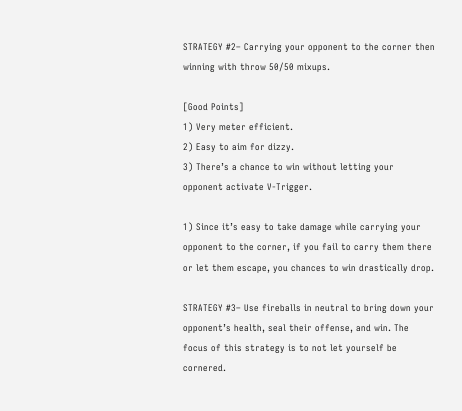STRATEGY #2– Carrying your opponent to the corner then winning with throw 50/50 mixups.

[Good Points]
1) Very meter efficient.
2) Easy to aim for dizzy.
3) There’s a chance to win without letting your opponent activate V-Trigger.

1) Since it’s easy to take damage while carrying your opponent to the corner, if you fail to carry them there or let them escape, you chances to win drastically drop.

STRATEGY #3– Use fireballs in neutral to bring down your opponent’s health, seal their offense, and win. The focus of this strategy is to not let yourself be cornered.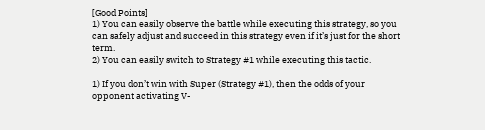[Good Points]
1) You can easily observe the battle while executing this strategy, so you can safely adjust and succeed in this strategy even if it’s just for the short term.
2) You can easily switch to Strategy #1 while executing this tactic.

1) If you don’t win with Super (Strategy #1), then the odds of your opponent activating V-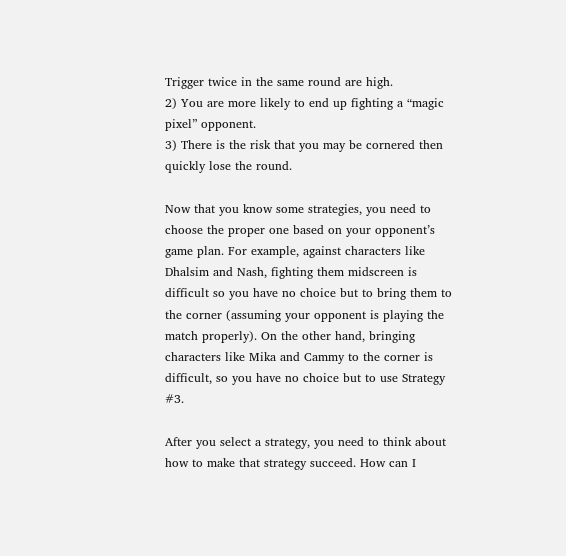Trigger twice in the same round are high.
2) You are more likely to end up fighting a “magic pixel” opponent.
3) There is the risk that you may be cornered then quickly lose the round.

Now that you know some strategies, you need to choose the proper one based on your opponent’s game plan. For example, against characters like Dhalsim and Nash, fighting them midscreen is difficult so you have no choice but to bring them to the corner (assuming your opponent is playing the match properly). On the other hand, bringing characters like Mika and Cammy to the corner is difficult, so you have no choice but to use Strategy #3.

After you select a strategy, you need to think about how to make that strategy succeed. How can I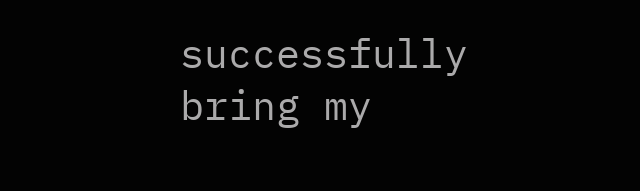successfully bring my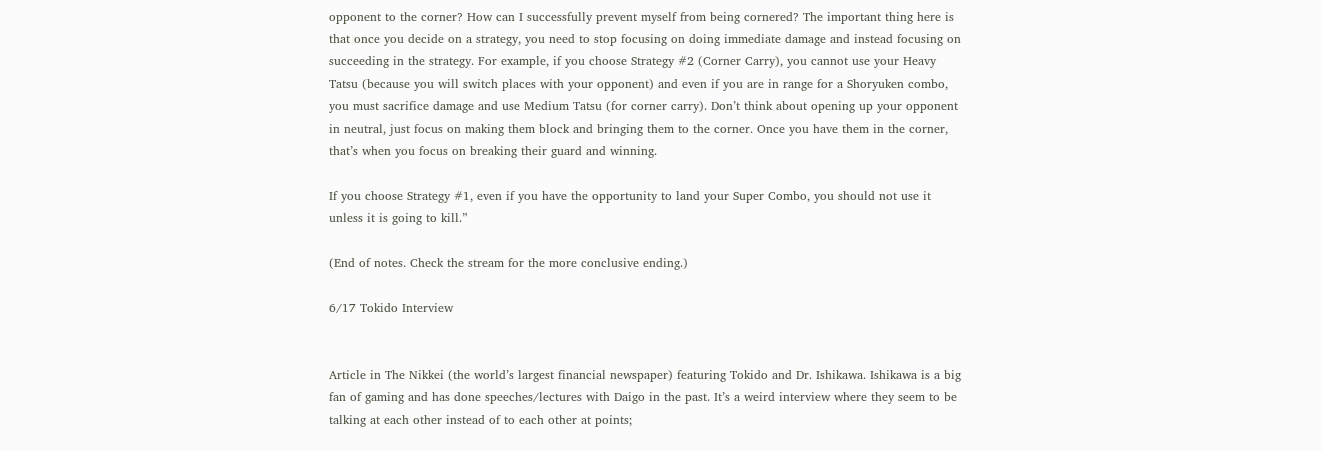opponent to the corner? How can I successfully prevent myself from being cornered? The important thing here is that once you decide on a strategy, you need to stop focusing on doing immediate damage and instead focusing on succeeding in the strategy. For example, if you choose Strategy #2 (Corner Carry), you cannot use your Heavy Tatsu (because you will switch places with your opponent) and even if you are in range for a Shoryuken combo, you must sacrifice damage and use Medium Tatsu (for corner carry). Don’t think about opening up your opponent in neutral, just focus on making them block and bringing them to the corner. Once you have them in the corner, that’s when you focus on breaking their guard and winning.

If you choose Strategy #1, even if you have the opportunity to land your Super Combo, you should not use it unless it is going to kill.”

(End of notes. Check the stream for the more conclusive ending.)

6/17 Tokido Interview


Article in The Nikkei (the world’s largest financial newspaper) featuring Tokido and Dr. Ishikawa. Ishikawa is a big fan of gaming and has done speeches/lectures with Daigo in the past. It’s a weird interview where they seem to be talking at each other instead of to each other at points;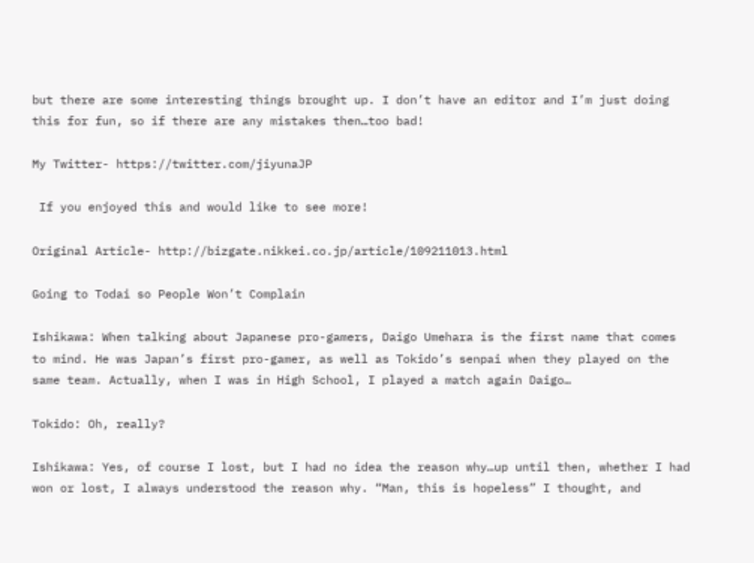but there are some interesting things brought up. I don’t have an editor and I’m just doing this for fun, so if there are any mistakes then…too bad!

My Twitter- https://twitter.com/jiyunaJP

 If you enjoyed this and would like to see more!

Original Article- http://bizgate.nikkei.co.jp/article/109211013.html

Going to Todai so People Won’t Complain

Ishikawa: When talking about Japanese pro-gamers, Daigo Umehara is the first name that comes to mind. He was Japan’s first pro-gamer, as well as Tokido’s senpai when they played on the same team. Actually, when I was in High School, I played a match again Daigo…

Tokido: Oh, really?

Ishikawa: Yes, of course I lost, but I had no idea the reason why…up until then, whether I had won or lost, I always understood the reason why. “Man, this is hopeless” I thought, and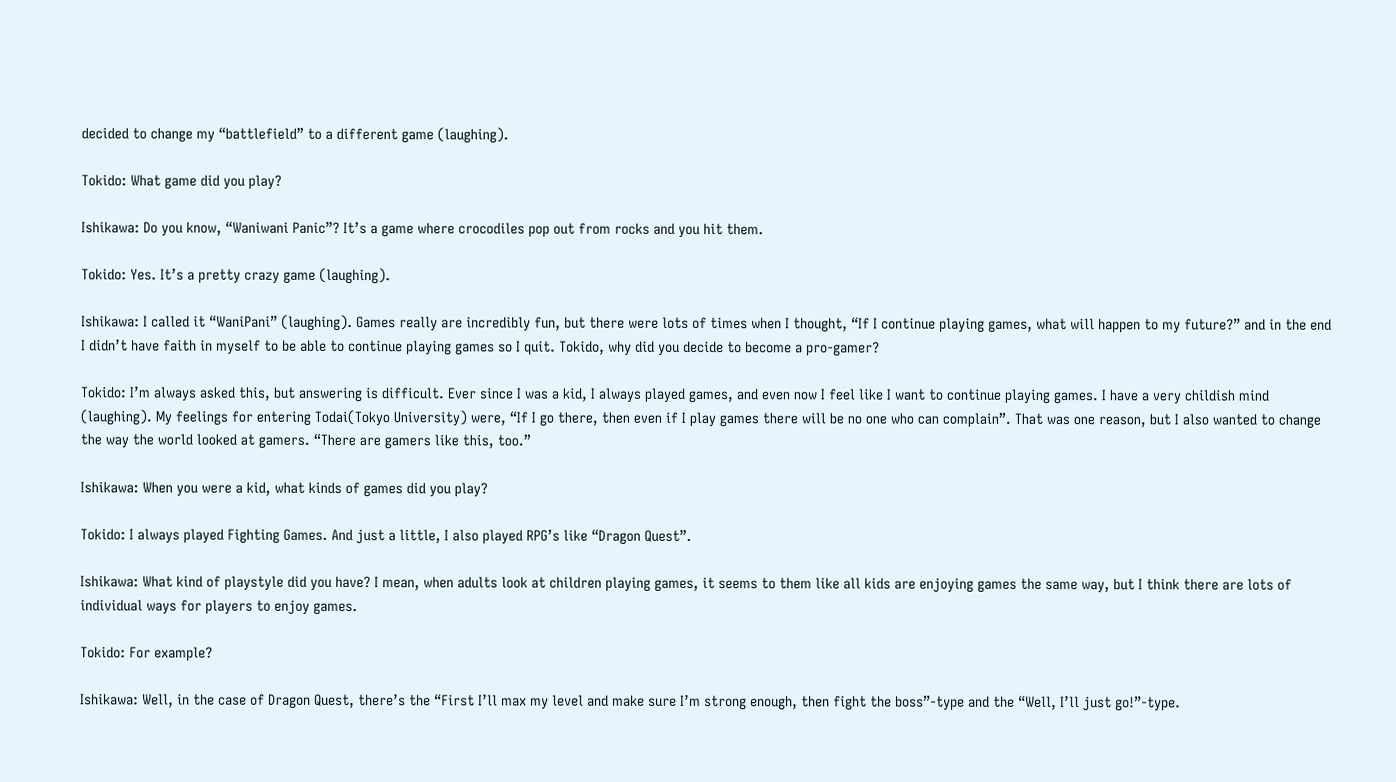decided to change my “battlefield” to a different game (laughing).

Tokido: What game did you play?

Ishikawa: Do you know, “Waniwani Panic”? It’s a game where crocodiles pop out from rocks and you hit them.

Tokido: Yes. It’s a pretty crazy game (laughing).

Ishikawa: I called it “WaniPani” (laughing). Games really are incredibly fun, but there were lots of times when I thought, “If I continue playing games, what will happen to my future?” and in the end I didn’t have faith in myself to be able to continue playing games so I quit. Tokido, why did you decide to become a pro-gamer?

Tokido: I’m always asked this, but answering is difficult. Ever since I was a kid, I always played games, and even now I feel like I want to continue playing games. I have a very childish mind (laughing). My feelings for entering Todai(Tokyo University) were, “If I go there, then even if I play games there will be no one who can complain”. That was one reason, but I also wanted to change the way the world looked at gamers. “There are gamers like this, too.”

Ishikawa: When you were a kid, what kinds of games did you play?

Tokido: I always played Fighting Games. And just a little, I also played RPG’s like “Dragon Quest”.

Ishikawa: What kind of playstyle did you have? I mean, when adults look at children playing games, it seems to them like all kids are enjoying games the same way, but I think there are lots of individual ways for players to enjoy games.

Tokido: For example?

Ishikawa: Well, in the case of Dragon Quest, there’s the “First I’ll max my level and make sure I’m strong enough, then fight the boss”-type and the “Well, I’ll just go!”-type.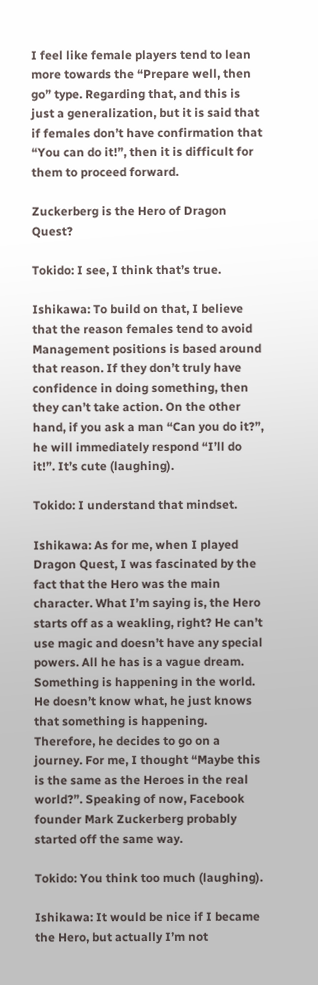I feel like female players tend to lean more towards the “Prepare well, then go” type. Regarding that, and this is just a generalization, but it is said that if females don’t have confirmation that “You can do it!”, then it is difficult for them to proceed forward.

Zuckerberg is the Hero of Dragon Quest?

Tokido: I see, I think that’s true.

Ishikawa: To build on that, I believe that the reason females tend to avoid Management positions is based around that reason. If they don’t truly have confidence in doing something, then they can’t take action. On the other hand, if you ask a man “Can you do it?”, he will immediately respond “I’ll do it!”. It’s cute (laughing).

Tokido: I understand that mindset.

Ishikawa: As for me, when I played Dragon Quest, I was fascinated by the fact that the Hero was the main character. What I’m saying is, the Hero starts off as a weakling, right? He can’t use magic and doesn’t have any special powers. All he has is a vague dream. Something is happening in the world. He doesn’t know what, he just knows that something is happening. Therefore, he decides to go on a journey. For me, I thought “Maybe this is the same as the Heroes in the real world?”. Speaking of now, Facebook founder Mark Zuckerberg probably started off the same way.

Tokido: You think too much (laughing).

Ishikawa: It would be nice if I became the Hero, but actually I’m not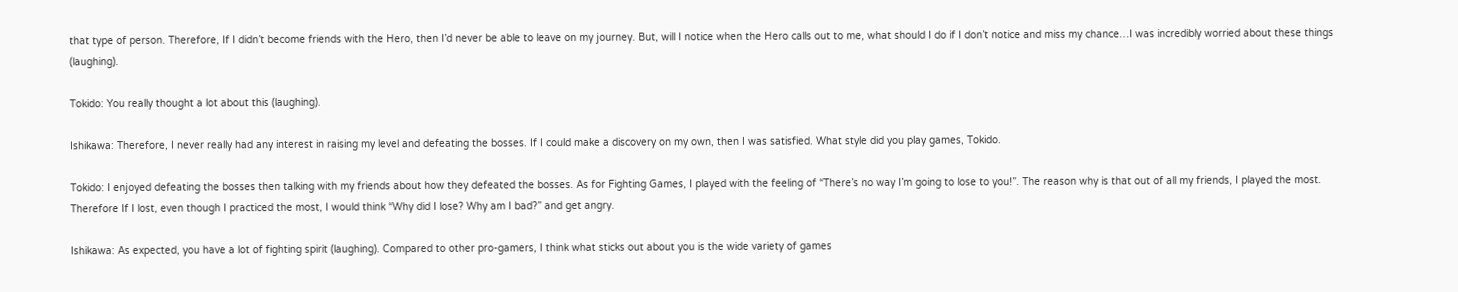that type of person. Therefore, If I didn’t become friends with the Hero, then I’d never be able to leave on my journey. But, will I notice when the Hero calls out to me, what should I do if I don’t notice and miss my chance…I was incredibly worried about these things (laughing).

Tokido: You really thought a lot about this (laughing).

Ishikawa: Therefore, I never really had any interest in raising my level and defeating the bosses. If I could make a discovery on my own, then I was satisfied. What style did you play games, Tokido.

Tokido: I enjoyed defeating the bosses then talking with my friends about how they defeated the bosses. As for Fighting Games, I played with the feeling of “There’s no way I’m going to lose to you!”. The reason why is that out of all my friends, I played the most. Therefore If I lost, even though I practiced the most, I would think “Why did I lose? Why am I bad?” and get angry.

Ishikawa: As expected, you have a lot of fighting spirit (laughing). Compared to other pro-gamers, I think what sticks out about you is the wide variety of games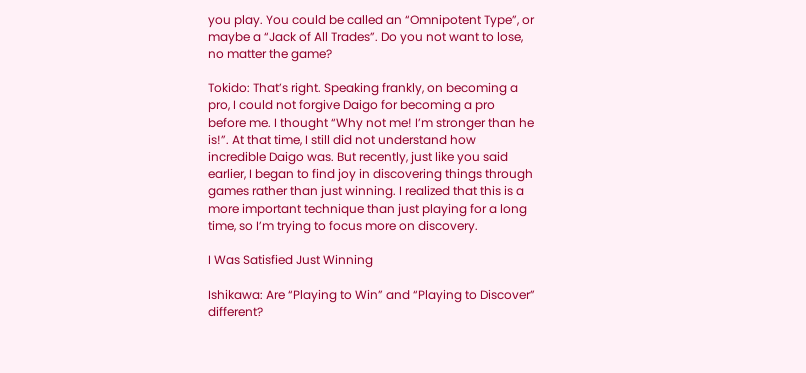you play. You could be called an “Omnipotent Type”, or maybe a “Jack of All Trades”. Do you not want to lose, no matter the game?

Tokido: That’s right. Speaking frankly, on becoming a pro, I could not forgive Daigo for becoming a pro before me. I thought “Why not me! I’m stronger than he is!”. At that time, I still did not understand how incredible Daigo was. But recently, just like you said earlier, I began to find joy in discovering things through games rather than just winning. I realized that this is a more important technique than just playing for a long time, so I’m trying to focus more on discovery.

I Was Satisfied Just Winning

Ishikawa: Are “Playing to Win” and “Playing to Discover” different?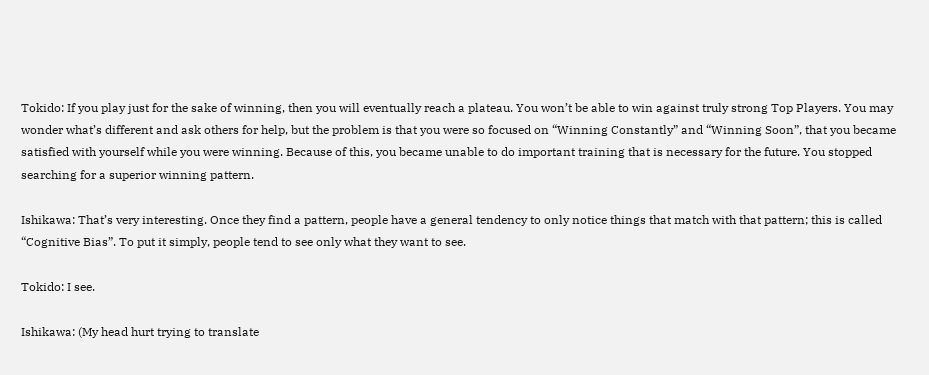Tokido: If you play just for the sake of winning, then you will eventually reach a plateau. You won’t be able to win against truly strong Top Players. You may wonder what’s different and ask others for help, but the problem is that you were so focused on “Winning Constantly” and “Winning Soon”, that you became satisfied with yourself while you were winning. Because of this, you became unable to do important training that is necessary for the future. You stopped searching for a superior winning pattern.

Ishikawa: That’s very interesting. Once they find a pattern, people have a general tendency to only notice things that match with that pattern; this is called “Cognitive Bias”. To put it simply, people tend to see only what they want to see.

Tokido: I see.

Ishikawa: (My head hurt trying to translate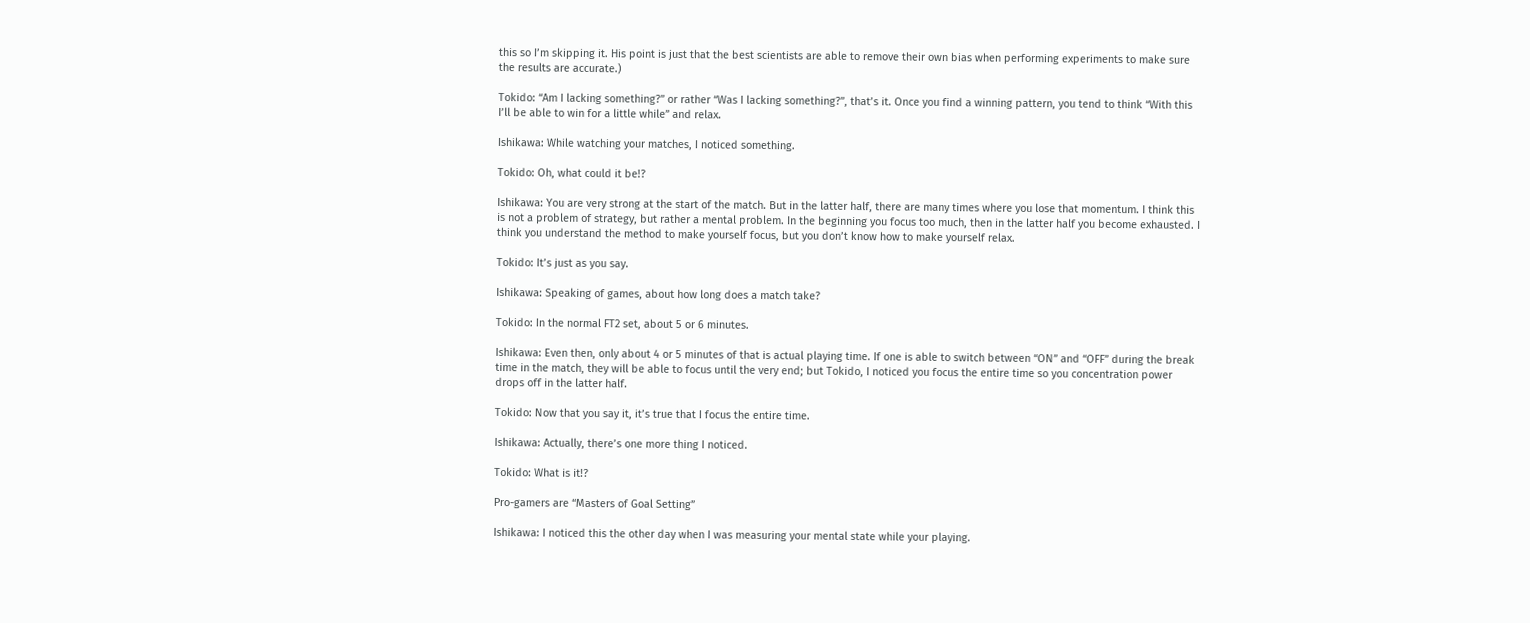this so I’m skipping it. His point is just that the best scientists are able to remove their own bias when performing experiments to make sure the results are accurate.)

Tokido: “Am I lacking something?” or rather “Was I lacking something?”, that’s it. Once you find a winning pattern, you tend to think “With this I’ll be able to win for a little while” and relax.

Ishikawa: While watching your matches, I noticed something.

Tokido: Oh, what could it be!?

Ishikawa: You are very strong at the start of the match. But in the latter half, there are many times where you lose that momentum. I think this is not a problem of strategy, but rather a mental problem. In the beginning you focus too much, then in the latter half you become exhausted. I think you understand the method to make yourself focus, but you don’t know how to make yourself relax.

Tokido: It’s just as you say.

Ishikawa: Speaking of games, about how long does a match take?

Tokido: In the normal FT2 set, about 5 or 6 minutes.

Ishikawa: Even then, only about 4 or 5 minutes of that is actual playing time. If one is able to switch between “ON” and “OFF” during the break time in the match, they will be able to focus until the very end; but Tokido, I noticed you focus the entire time so you concentration power drops off in the latter half.

Tokido: Now that you say it, it’s true that I focus the entire time.

Ishikawa: Actually, there’s one more thing I noticed.

Tokido: What is it!?

Pro-gamers are “Masters of Goal Setting”

Ishikawa: I noticed this the other day when I was measuring your mental state while your playing.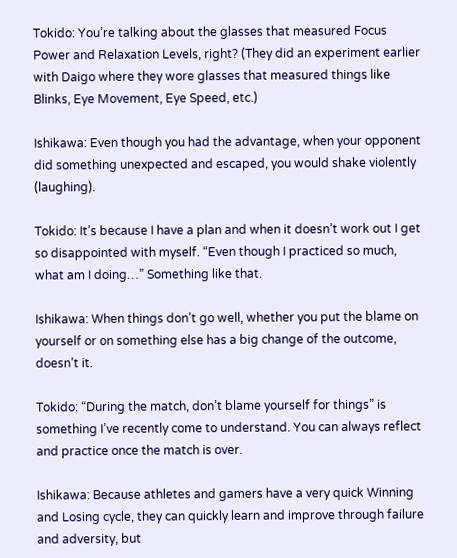Tokido: You’re talking about the glasses that measured Focus Power and Relaxation Levels, right? (They did an experiment earlier with Daigo where they wore glasses that measured things like Blinks, Eye Movement, Eye Speed, etc.)

Ishikawa: Even though you had the advantage, when your opponent did something unexpected and escaped, you would shake violently (laughing).

Tokido: It’s because I have a plan and when it doesn’t work out I get so disappointed with myself. “Even though I practiced so much, what am I doing…” Something like that.

Ishikawa: When things don’t go well, whether you put the blame on yourself or on something else has a big change of the outcome, doesn’t it.

Tokido: “During the match, don’t blame yourself for things” is something I’ve recently come to understand. You can always reflect and practice once the match is over.

Ishikawa: Because athletes and gamers have a very quick Winning and Losing cycle, they can quickly learn and improve through failure and adversity, but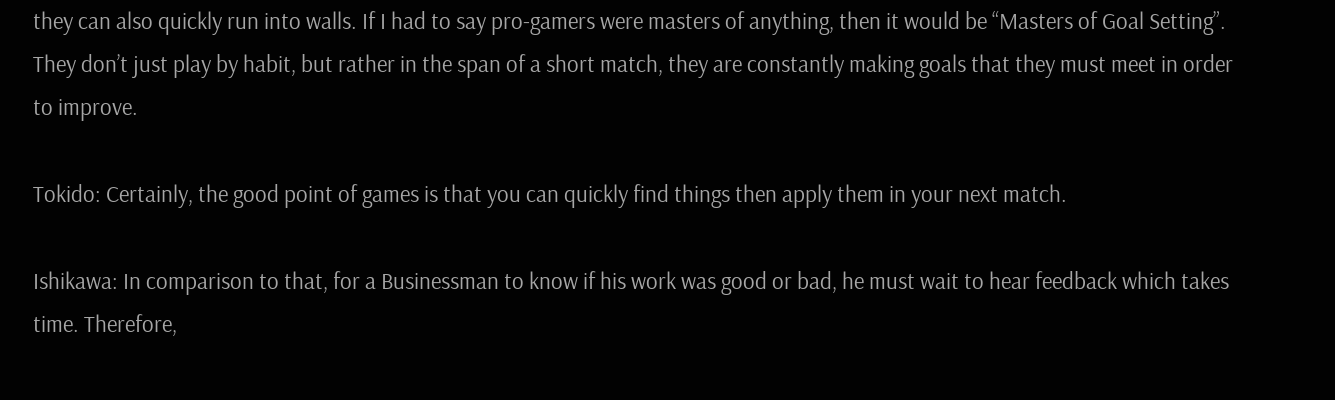they can also quickly run into walls. If I had to say pro-gamers were masters of anything, then it would be “Masters of Goal Setting”. They don’t just play by habit, but rather in the span of a short match, they are constantly making goals that they must meet in order to improve.

Tokido: Certainly, the good point of games is that you can quickly find things then apply them in your next match.

Ishikawa: In comparison to that, for a Businessman to know if his work was good or bad, he must wait to hear feedback which takes time. Therefore,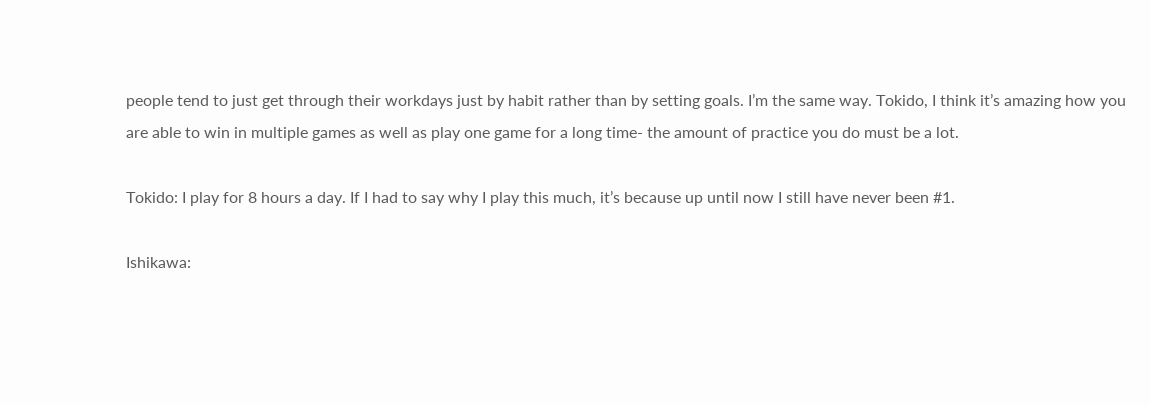people tend to just get through their workdays just by habit rather than by setting goals. I’m the same way. Tokido, I think it’s amazing how you are able to win in multiple games as well as play one game for a long time- the amount of practice you do must be a lot.

Tokido: I play for 8 hours a day. If I had to say why I play this much, it’s because up until now I still have never been #1.

Ishikawa: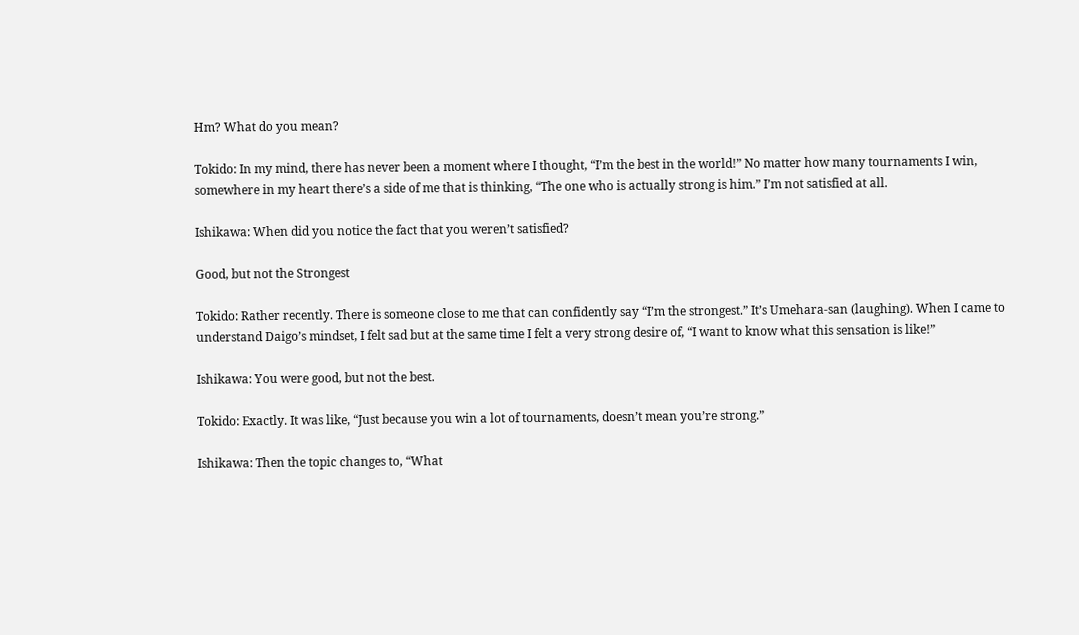Hm? What do you mean?

Tokido: In my mind, there has never been a moment where I thought, “I’m the best in the world!” No matter how many tournaments I win, somewhere in my heart there’s a side of me that is thinking, “The one who is actually strong is him.” I’m not satisfied at all.

Ishikawa: When did you notice the fact that you weren’t satisfied?

Good, but not the Strongest

Tokido: Rather recently. There is someone close to me that can confidently say “I’m the strongest.” It’s Umehara-san (laughing). When I came to understand Daigo’s mindset, I felt sad but at the same time I felt a very strong desire of, “I want to know what this sensation is like!”

Ishikawa: You were good, but not the best.

Tokido: Exactly. It was like, “Just because you win a lot of tournaments, doesn’t mean you’re strong.”

Ishikawa: Then the topic changes to, “What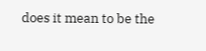does it mean to be the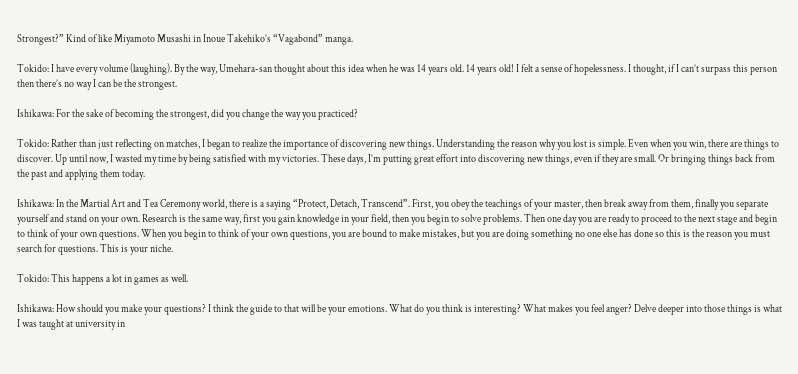Strongest?” Kind of like Miyamoto Musashi in Inoue Takehiko’s “Vagabond” manga.

Tokido: I have every volume (laughing). By the way, Umehara-san thought about this idea when he was 14 years old. 14 years old! I felt a sense of hopelessness. I thought, if I can’t surpass this person then there’s no way I can be the strongest.

Ishikawa: For the sake of becoming the strongest, did you change the way you practiced?

Tokido: Rather than just reflecting on matches, I began to realize the importance of discovering new things. Understanding the reason why you lost is simple. Even when you win, there are things to discover. Up until now, I wasted my time by being satisfied with my victories. These days, I’m putting great effort into discovering new things, even if they are small. Or bringing things back from the past and applying them today.

Ishikawa: In the Martial Art and Tea Ceremony world, there is a saying “Protect, Detach, Transcend”. First, you obey the teachings of your master, then break away from them, finally you separate yourself and stand on your own. Research is the same way, first you gain knowledge in your field, then you begin to solve problems. Then one day you are ready to proceed to the next stage and begin to think of your own questions. When you begin to think of your own questions, you are bound to make mistakes, but you are doing something no one else has done so this is the reason you must search for questions. This is your niche.

Tokido: This happens a lot in games as well.

Ishikawa: How should you make your questions? I think the guide to that will be your emotions. What do you think is interesting? What makes you feel anger? Delve deeper into those things is what I was taught at university in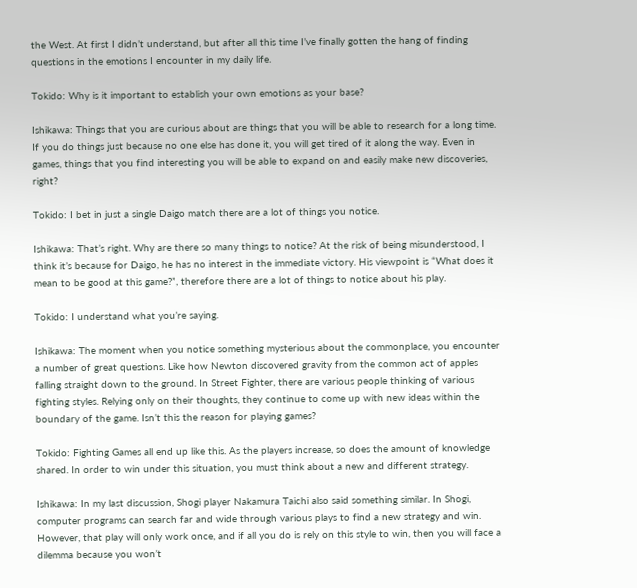the West. At first I didn’t understand, but after all this time I’ve finally gotten the hang of finding questions in the emotions I encounter in my daily life.

Tokido: Why is it important to establish your own emotions as your base?

Ishikawa: Things that you are curious about are things that you will be able to research for a long time. If you do things just because no one else has done it, you will get tired of it along the way. Even in games, things that you find interesting you will be able to expand on and easily make new discoveries, right?

Tokido: I bet in just a single Daigo match there are a lot of things you notice.

Ishikawa: That’s right. Why are there so many things to notice? At the risk of being misunderstood, I think it’s because for Daigo, he has no interest in the immediate victory. His viewpoint is “What does it mean to be good at this game?”, therefore there are a lot of things to notice about his play.

Tokido: I understand what you’re saying.

Ishikawa: The moment when you notice something mysterious about the commonplace, you encounter a number of great questions. Like how Newton discovered gravity from the common act of apples falling straight down to the ground. In Street Fighter, there are various people thinking of various fighting styles. Relying only on their thoughts, they continue to come up with new ideas within the boundary of the game. Isn’t this the reason for playing games?

Tokido: Fighting Games all end up like this. As the players increase, so does the amount of knowledge shared. In order to win under this situation, you must think about a new and different strategy.

Ishikawa: In my last discussion, Shogi player Nakamura Taichi also said something similar. In Shogi, computer programs can search far and wide through various plays to find a new strategy and win. However, that play will only work once, and if all you do is rely on this style to win, then you will face a dilemma because you won’t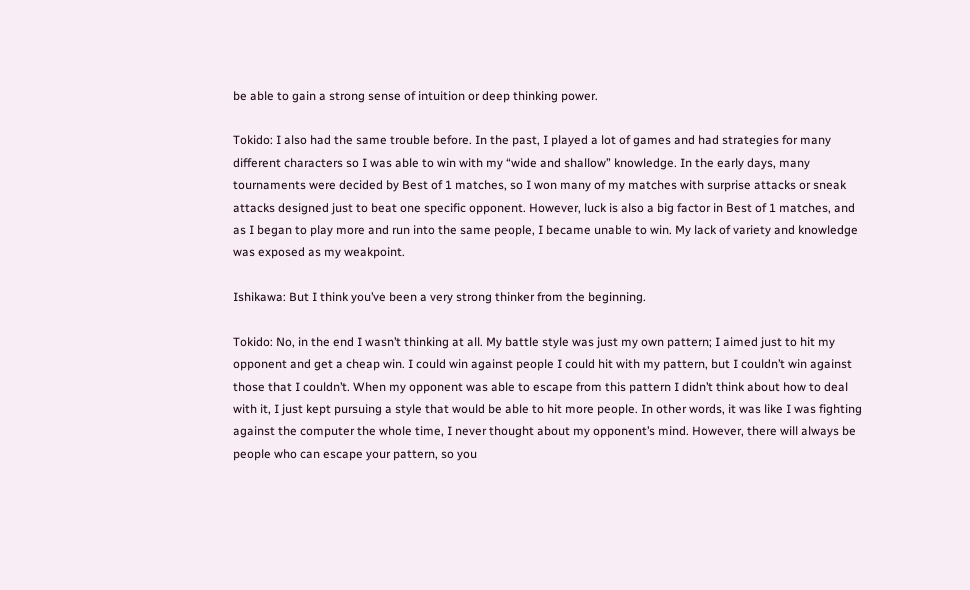be able to gain a strong sense of intuition or deep thinking power.

Tokido: I also had the same trouble before. In the past, I played a lot of games and had strategies for many different characters so I was able to win with my “wide and shallow” knowledge. In the early days, many tournaments were decided by Best of 1 matches, so I won many of my matches with surprise attacks or sneak attacks designed just to beat one specific opponent. However, luck is also a big factor in Best of 1 matches, and as I began to play more and run into the same people, I became unable to win. My lack of variety and knowledge was exposed as my weakpoint.

Ishikawa: But I think you’ve been a very strong thinker from the beginning.

Tokido: No, in the end I wasn’t thinking at all. My battle style was just my own pattern; I aimed just to hit my opponent and get a cheap win. I could win against people I could hit with my pattern, but I couldn’t win against those that I couldn’t. When my opponent was able to escape from this pattern I didn’t think about how to deal with it, I just kept pursuing a style that would be able to hit more people. In other words, it was like I was fighting against the computer the whole time, I never thought about my opponent’s mind. However, there will always be people who can escape your pattern, so you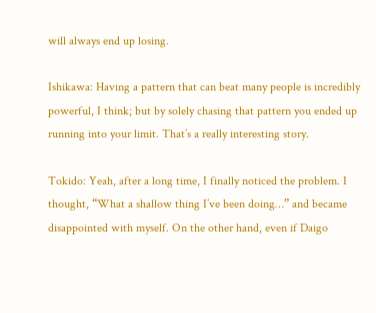will always end up losing.

Ishikawa: Having a pattern that can beat many people is incredibly powerful, I think; but by solely chasing that pattern you ended up running into your limit. That’s a really interesting story.

Tokido: Yeah, after a long time, I finally noticed the problem. I thought, “What a shallow thing I’ve been doing…” and became disappointed with myself. On the other hand, even if Daigo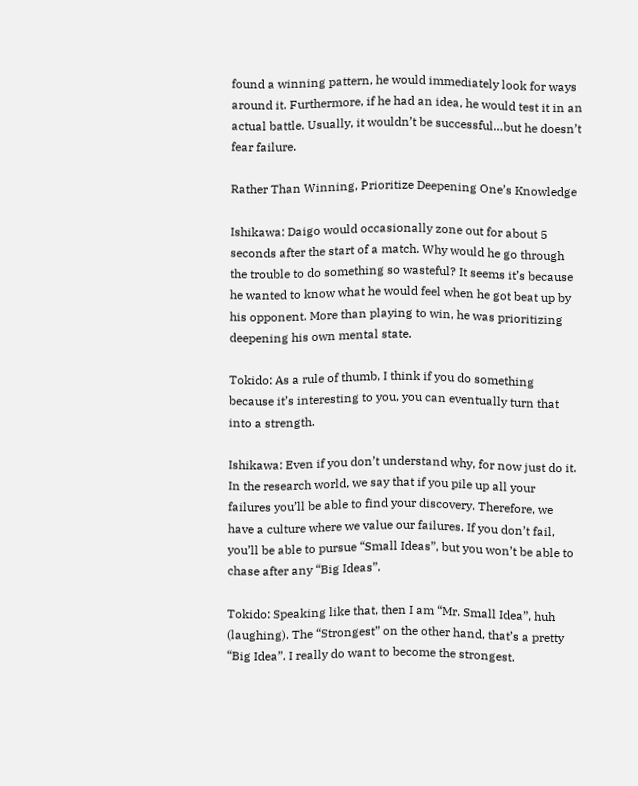found a winning pattern, he would immediately look for ways around it. Furthermore, if he had an idea, he would test it in an actual battle. Usually, it wouldn’t be successful…but he doesn’t fear failure.

Rather Than Winning, Prioritize Deepening One’s Knowledge

Ishikawa: Daigo would occasionally zone out for about 5 seconds after the start of a match. Why would he go through the trouble to do something so wasteful? It seems it’s because he wanted to know what he would feel when he got beat up by his opponent. More than playing to win, he was prioritizing deepening his own mental state.

Tokido: As a rule of thumb, I think if you do something because it’s interesting to you, you can eventually turn that into a strength.

Ishikawa: Even if you don’t understand why, for now just do it. In the research world, we say that if you pile up all your failures you’ll be able to find your discovery. Therefore, we have a culture where we value our failures. If you don’t fail, you’ll be able to pursue “Small Ideas”, but you won’t be able to chase after any “Big Ideas”.

Tokido: Speaking like that, then I am “Mr. Small Idea”, huh (laughing). The “Strongest” on the other hand, that’s a pretty “Big Idea”. I really do want to become the strongest.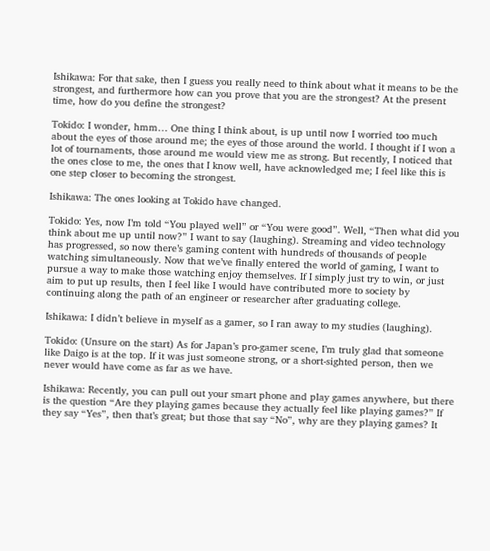Ishikawa: For that sake, then I guess you really need to think about what it means to be the strongest, and furthermore how can you prove that you are the strongest? At the present time, how do you define the strongest?

Tokido: I wonder, hmm… One thing I think about, is up until now I worried too much about the eyes of those around me; the eyes of those around the world. I thought if I won a lot of tournaments, those around me would view me as strong. But recently, I noticed that the ones close to me, the ones that I know well, have acknowledged me; I feel like this is one step closer to becoming the strongest.

Ishikawa: The ones looking at Tokido have changed.

Tokido: Yes, now I’m told “You played well” or “You were good”. Well, “Then what did you think about me up until now?” I want to say (laughing). Streaming and video technology has progressed, so now there’s gaming content with hundreds of thousands of people watching simultaneously. Now that we’ve finally entered the world of gaming, I want to pursue a way to make those watching enjoy themselves. If I simply just try to win, or just aim to put up results, then I feel like I would have contributed more to society by continuing along the path of an engineer or researcher after graduating college.

Ishikawa: I didn’t believe in myself as a gamer, so I ran away to my studies (laughing).

Tokido: (Unsure on the start) As for Japan’s pro-gamer scene, I’m truly glad that someone like Daigo is at the top. If it was just someone strong, or a short-sighted person, then we never would have come as far as we have.

Ishikawa: Recently, you can pull out your smart phone and play games anywhere, but there is the question “Are they playing games because they actually feel like playing games?” If they say “Yes”, then that’s great; but those that say “No”, why are they playing games? It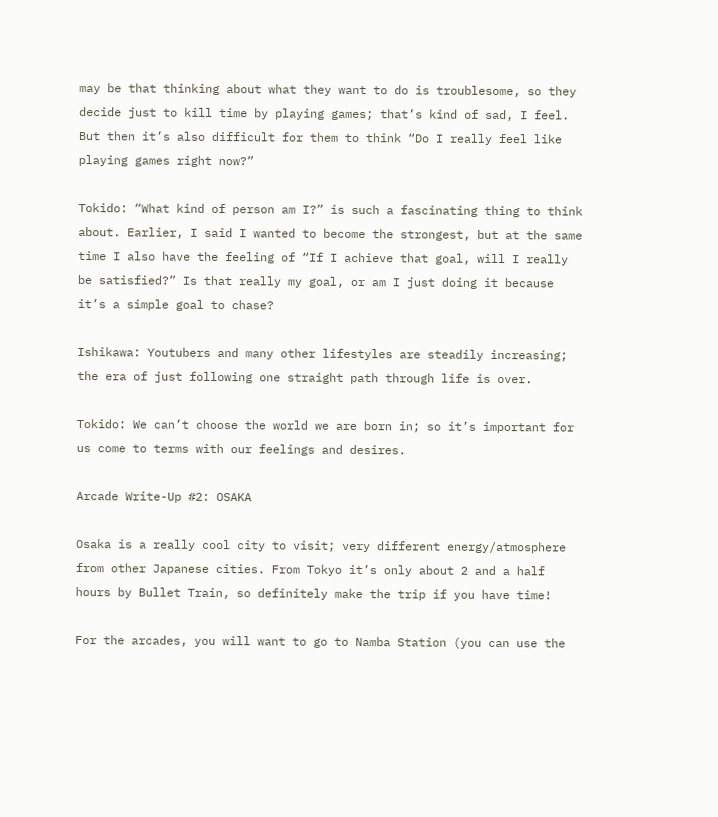may be that thinking about what they want to do is troublesome, so they decide just to kill time by playing games; that’s kind of sad, I feel. But then it’s also difficult for them to think “Do I really feel like playing games right now?”

Tokido: “What kind of person am I?” is such a fascinating thing to think about. Earlier, I said I wanted to become the strongest, but at the same time I also have the feeling of “If I achieve that goal, will I really be satisfied?” Is that really my goal, or am I just doing it because it’s a simple goal to chase?

Ishikawa: Youtubers and many other lifestyles are steadily increasing; the era of just following one straight path through life is over.

Tokido: We can’t choose the world we are born in; so it’s important for us come to terms with our feelings and desires.

Arcade Write-Up #2: OSAKA

Osaka is a really cool city to visit; very different energy/atmosphere from other Japanese cities. From Tokyo it’s only about 2 and a half hours by Bullet Train, so definitely make the trip if you have time!

For the arcades, you will want to go to Namba Station (you can use the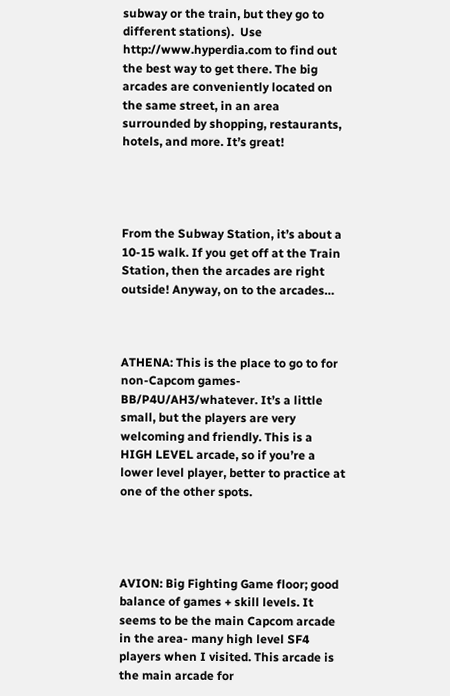subway or the train, but they go to different stations).  Use http://www.hyperdia.com to find out the best way to get there. The big arcades are conveniently located on the same street, in an area surrounded by shopping, restaurants, hotels, and more. It’s great!




From the Subway Station, it’s about a 10-15 walk. If you get off at the Train Station, then the arcades are right outside! Anyway, on to the arcades…



ATHENA: This is the place to go to for non-Capcom games- BB/P4U/AH3/whatever. It’s a little small, but the players are very welcoming and friendly. This is a HIGH LEVEL arcade, so if you’re a lower level player, better to practice at one of the other spots.




AVION: Big Fighting Game floor; good balance of games + skill levels. It seems to be the main Capcom arcade in the area- many high level SF4 players when I visited. This arcade is the main arcade for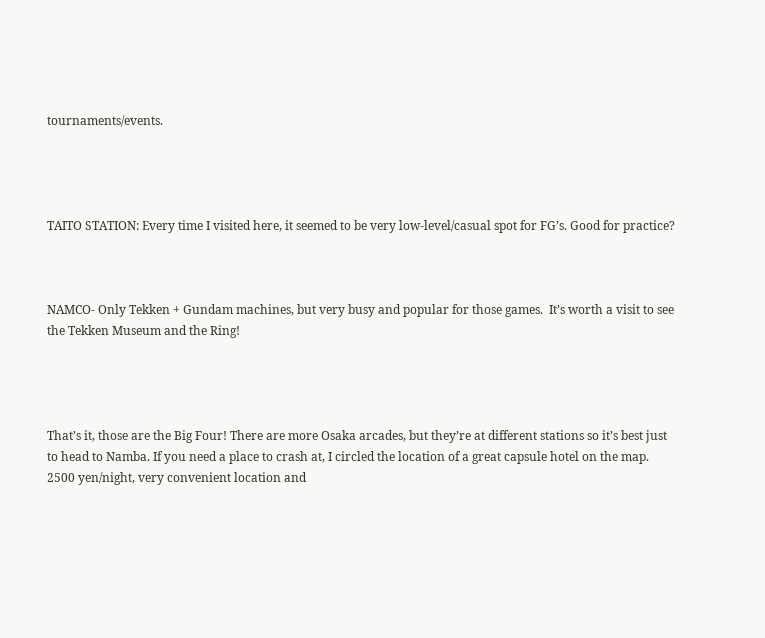tournaments/events.




TAITO STATION: Every time I visited here, it seemed to be very low-level/casual spot for FG’s. Good for practice?



NAMCO- Only Tekken + Gundam machines, but very busy and popular for those games.  It’s worth a visit to see the Tekken Museum and the Ring!




That’s it, those are the Big Four! There are more Osaka arcades, but they’re at different stations so it’s best just to head to Namba. If you need a place to crash at, I circled the location of a great capsule hotel on the map. 2500 yen/night, very convenient location and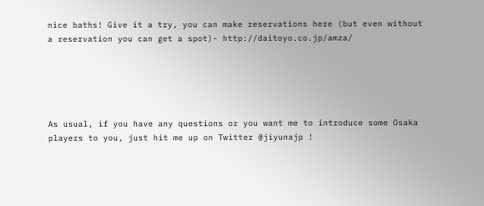nice baths! Give it a try, you can make reservations here (but even without a reservation you can get a spot)- http://daitoyo.co.jp/amza/





As usual, if you have any questions or you want me to introduce some Osaka players to you, just hit me up on Twitter @jiyunajp !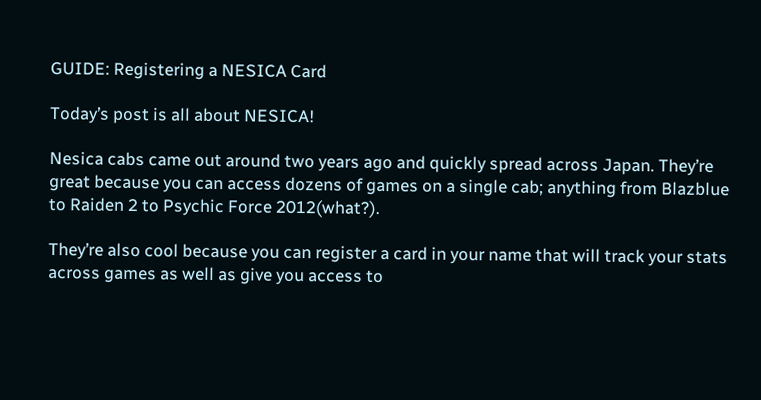GUIDE: Registering a NESICA Card

Today’s post is all about NESICA!

Nesica cabs came out around two years ago and quickly spread across Japan. They’re great because you can access dozens of games on a single cab; anything from Blazblue to Raiden 2 to Psychic Force 2012(what?).

They’re also cool because you can register a card in your name that will track your stats across games as well as give you access to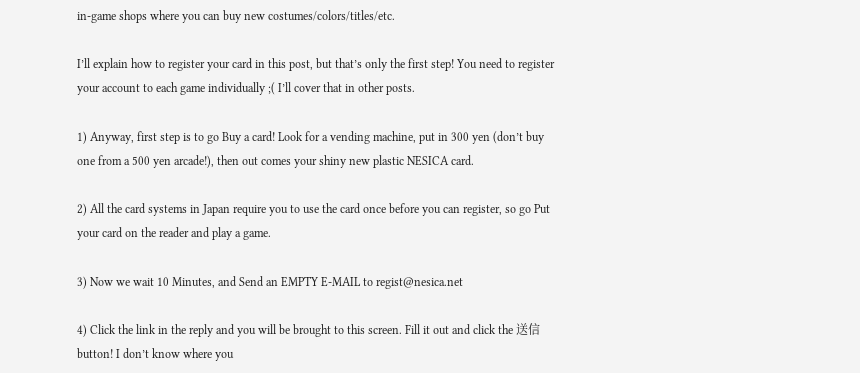in-game shops where you can buy new costumes/colors/titles/etc.

I’ll explain how to register your card in this post, but that’s only the first step! You need to register your account to each game individually ;( I’ll cover that in other posts.

1) Anyway, first step is to go Buy a card! Look for a vending machine, put in 300 yen (don’t buy one from a 500 yen arcade!), then out comes your shiny new plastic NESICA card.

2) All the card systems in Japan require you to use the card once before you can register, so go Put your card on the reader and play a game.

3) Now we wait 10 Minutes, and Send an EMPTY E-MAIL to regist@nesica.net

4) Click the link in the reply and you will be brought to this screen. Fill it out and click the 送信 button! I don’t know where you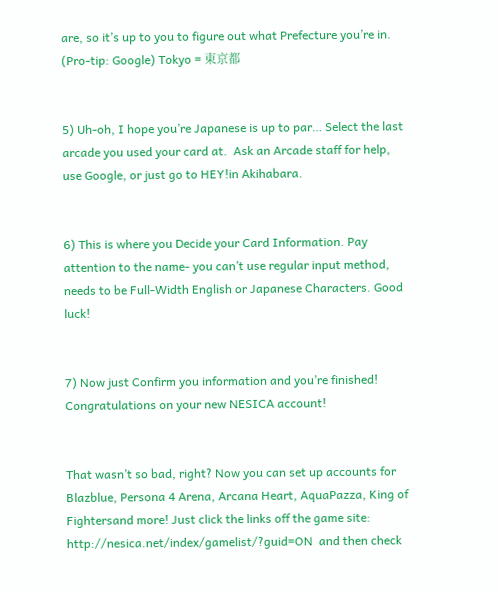are, so it’s up to you to figure out what Prefecture you’re in. (Pro-tip: Google) Tokyo = 東京都


5) Uh-oh, I hope you’re Japanese is up to par… Select the last arcade you used your card at.  Ask an Arcade staff for help, use Google, or just go to HEY!in Akihabara.


6) This is where you Decide your Card Information. Pay attention to the name- you can’t use regular input method, needs to be Full-Width English or Japanese Characters. Good luck!


7) Now just Confirm you information and you’re finished! Congratulations on your new NESICA account!


That wasn’t so bad, right? Now you can set up accounts for Blazblue, Persona 4 Arena, Arcana Heart, AquaPazza, King of Fightersand more! Just click the links off the game site: http://nesica.net/index/gamelist/?guid=ON  and then check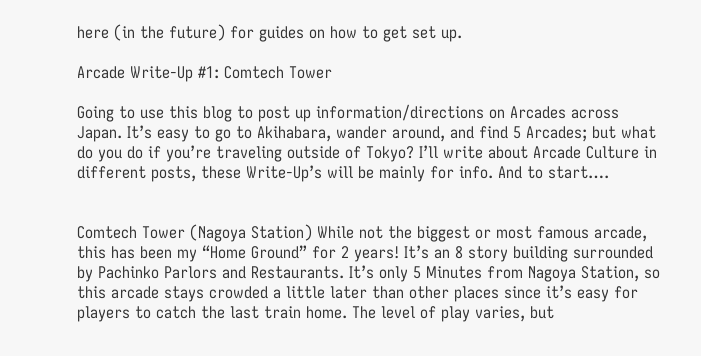here (in the future) for guides on how to get set up.

Arcade Write-Up #1: Comtech Tower

Going to use this blog to post up information/directions on Arcades across Japan. It’s easy to go to Akihabara, wander around, and find 5 Arcades; but what do you do if you’re traveling outside of Tokyo? I’ll write about Arcade Culture in different posts, these Write-Up’s will be mainly for info. And to start….


Comtech Tower (Nagoya Station) While not the biggest or most famous arcade, this has been my “Home Ground” for 2 years! It’s an 8 story building surrounded by Pachinko Parlors and Restaurants. It’s only 5 Minutes from Nagoya Station, so this arcade stays crowded a little later than other places since it’s easy for players to catch the last train home. The level of play varies, but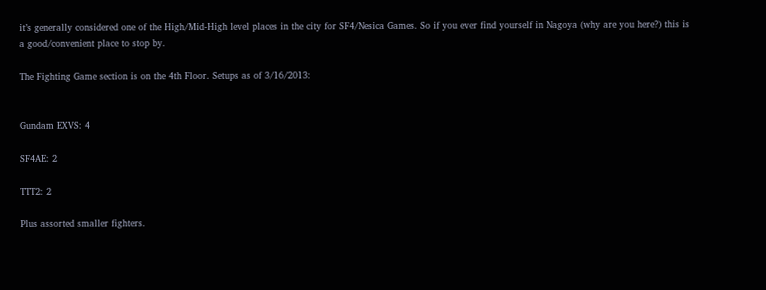it’s generally considered one of the High/Mid-High level places in the city for SF4/Nesica Games. So if you ever find yourself in Nagoya (why are you here?) this is a good/convenient place to stop by.

The Fighting Game section is on the 4th Floor. Setups as of 3/16/2013:


Gundam EXVS: 4

SF4AE: 2

TTT2: 2

Plus assorted smaller fighters.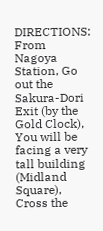DIRECTIONS: From Nagoya Station, Go out the Sakura-Dori Exit (by the Gold Clock), You will be facing a very tall building (Midland Square), Cross the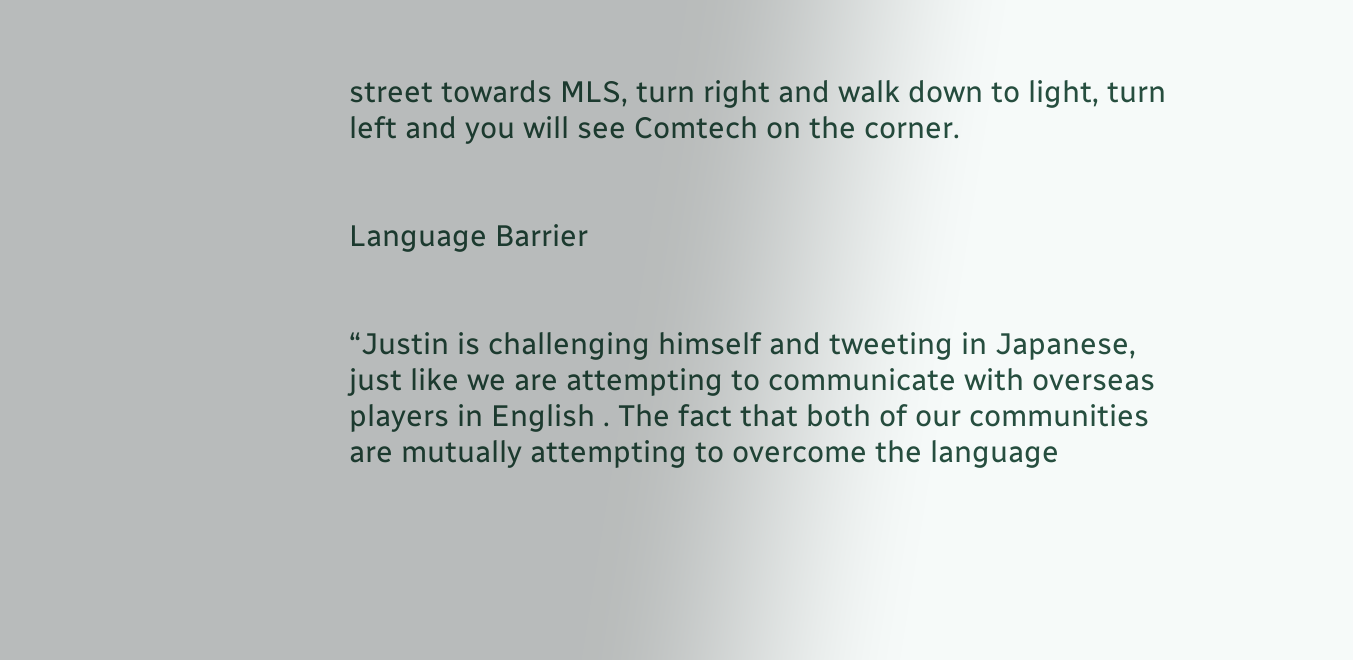street towards MLS, turn right and walk down to light, turn left and you will see Comtech on the corner.


Language Barrier


“Justin is challenging himself and tweeting in Japanese, just like we are attempting to communicate with overseas players in English . The fact that both of our communities are mutually attempting to overcome the language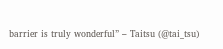barrier is truly wonderful” – Taitsu (@tai_tsu)